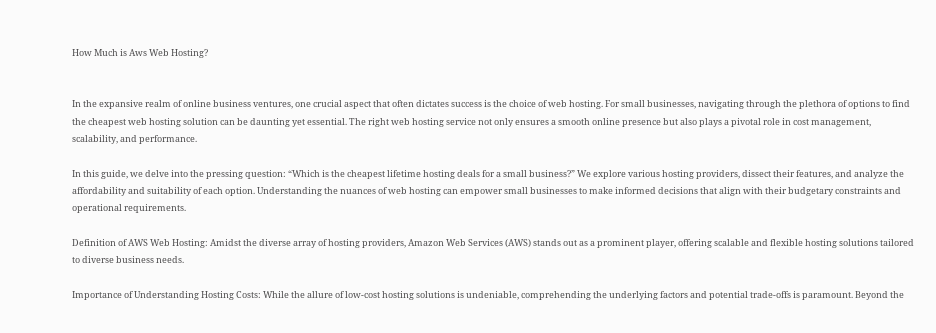How Much is Aws Web Hosting?


In the expansive realm of online business ventures, one crucial aspect that often dictates success is the choice of web hosting. For small businesses, navigating through the plethora of options to find the cheapest web hosting solution can be daunting yet essential. The right web hosting service not only ensures a smooth online presence but also plays a pivotal role in cost management, scalability, and performance.

In this guide, we delve into the pressing question: “Which is the cheapest lifetime hosting deals for a small business?” We explore various hosting providers, dissect their features, and analyze the affordability and suitability of each option. Understanding the nuances of web hosting can empower small businesses to make informed decisions that align with their budgetary constraints and operational requirements.

Definition of AWS Web Hosting: Amidst the diverse array of hosting providers, Amazon Web Services (AWS) stands out as a prominent player, offering scalable and flexible hosting solutions tailored to diverse business needs.

Importance of Understanding Hosting Costs: While the allure of low-cost hosting solutions is undeniable, comprehending the underlying factors and potential trade-offs is paramount. Beyond the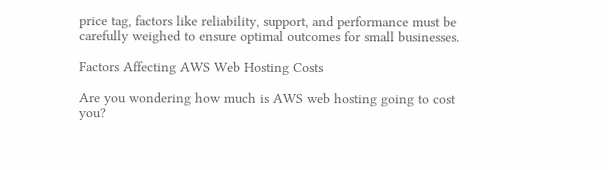price tag, factors like reliability, support, and performance must be carefully weighed to ensure optimal outcomes for small businesses.

Factors Affecting AWS Web Hosting Costs

Are you wondering how much is AWS web hosting going to cost you?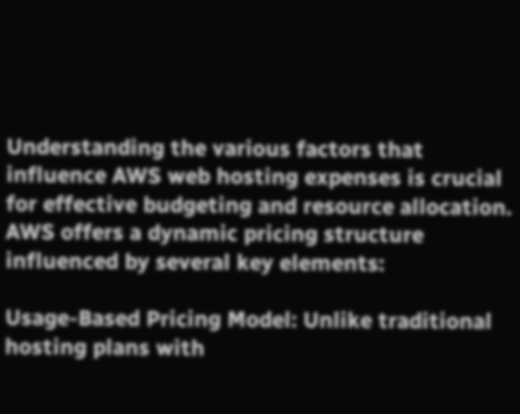Understanding the various factors that influence AWS web hosting expenses is crucial for effective budgeting and resource allocation. AWS offers a dynamic pricing structure influenced by several key elements:

Usage-Based Pricing Model: Unlike traditional hosting plans with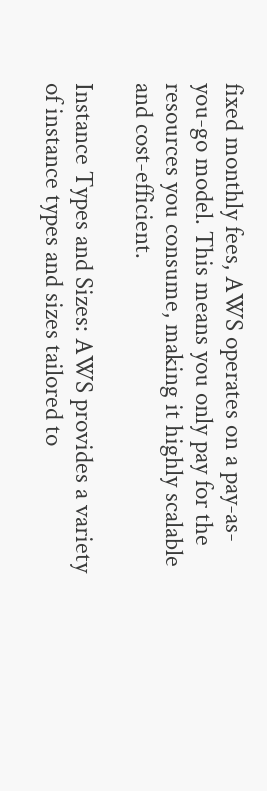fixed monthly fees, AWS operates on a pay-as-you-go model. This means you only pay for the resources you consume, making it highly scalable and cost-efficient.

Instance Types and Sizes: AWS provides a variety of instance types and sizes tailored to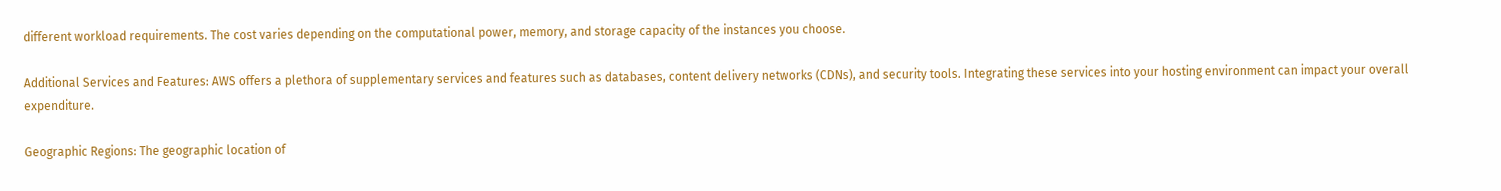different workload requirements. The cost varies depending on the computational power, memory, and storage capacity of the instances you choose.

Additional Services and Features: AWS offers a plethora of supplementary services and features such as databases, content delivery networks (CDNs), and security tools. Integrating these services into your hosting environment can impact your overall expenditure.

Geographic Regions: The geographic location of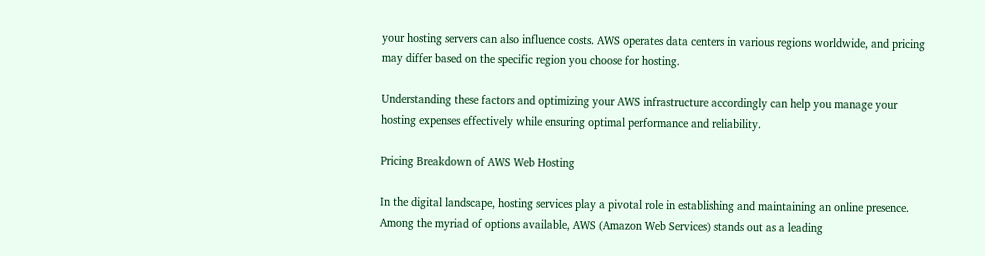your hosting servers can also influence costs. AWS operates data centers in various regions worldwide, and pricing may differ based on the specific region you choose for hosting.

Understanding these factors and optimizing your AWS infrastructure accordingly can help you manage your hosting expenses effectively while ensuring optimal performance and reliability.

Pricing Breakdown of AWS Web Hosting

In the digital landscape, hosting services play a pivotal role in establishing and maintaining an online presence. Among the myriad of options available, AWS (Amazon Web Services) stands out as a leading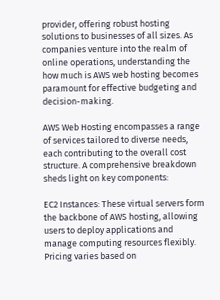provider, offering robust hosting solutions to businesses of all sizes. As companies venture into the realm of online operations, understanding the how much is AWS web hosting becomes paramount for effective budgeting and decision-making.

AWS Web Hosting encompasses a range of services tailored to diverse needs, each contributing to the overall cost structure. A comprehensive breakdown sheds light on key components:

EC2 Instances: These virtual servers form the backbone of AWS hosting, allowing users to deploy applications and manage computing resources flexibly. Pricing varies based on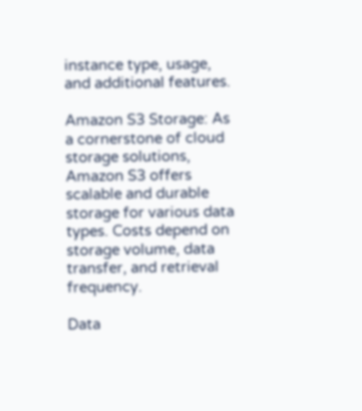instance type, usage, and additional features.

Amazon S3 Storage: As a cornerstone of cloud storage solutions, Amazon S3 offers scalable and durable storage for various data types. Costs depend on storage volume, data transfer, and retrieval frequency.

Data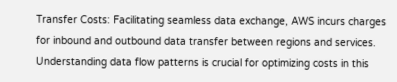Transfer Costs: Facilitating seamless data exchange, AWS incurs charges for inbound and outbound data transfer between regions and services. Understanding data flow patterns is crucial for optimizing costs in this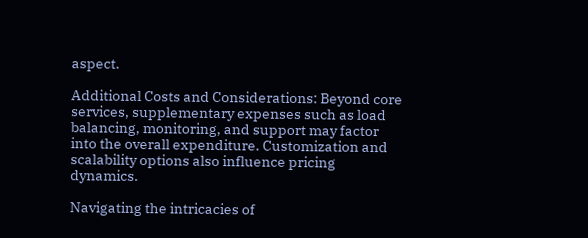aspect.

Additional Costs and Considerations: Beyond core services, supplementary expenses such as load balancing, monitoring, and support may factor into the overall expenditure. Customization and scalability options also influence pricing dynamics.

Navigating the intricacies of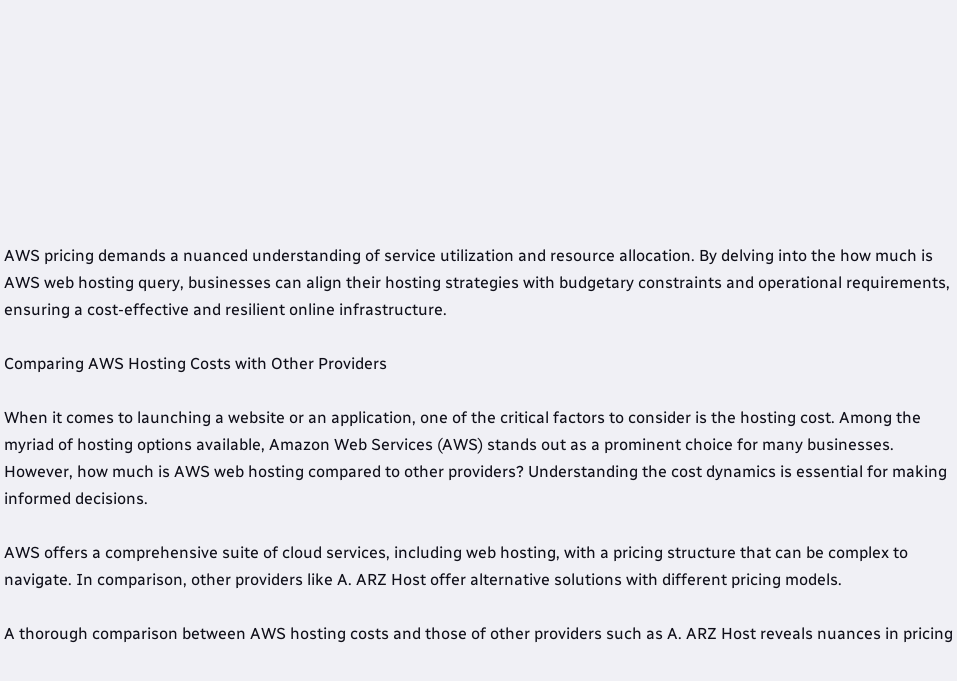AWS pricing demands a nuanced understanding of service utilization and resource allocation. By delving into the how much is AWS web hosting query, businesses can align their hosting strategies with budgetary constraints and operational requirements, ensuring a cost-effective and resilient online infrastructure.

Comparing AWS Hosting Costs with Other Providers

When it comes to launching a website or an application, one of the critical factors to consider is the hosting cost. Among the myriad of hosting options available, Amazon Web Services (AWS) stands out as a prominent choice for many businesses. However, how much is AWS web hosting compared to other providers? Understanding the cost dynamics is essential for making informed decisions.

AWS offers a comprehensive suite of cloud services, including web hosting, with a pricing structure that can be complex to navigate. In comparison, other providers like A. ARZ Host offer alternative solutions with different pricing models.

A thorough comparison between AWS hosting costs and those of other providers such as A. ARZ Host reveals nuances in pricing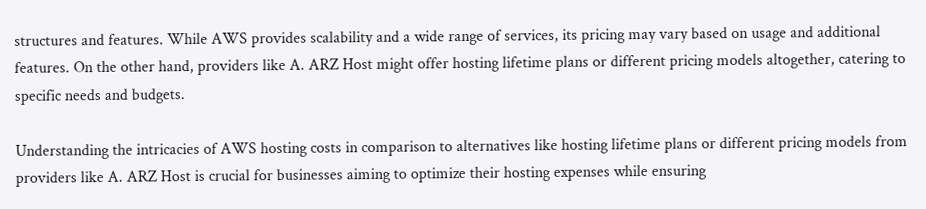structures and features. While AWS provides scalability and a wide range of services, its pricing may vary based on usage and additional features. On the other hand, providers like A. ARZ Host might offer hosting lifetime plans or different pricing models altogether, catering to specific needs and budgets.

Understanding the intricacies of AWS hosting costs in comparison to alternatives like hosting lifetime plans or different pricing models from providers like A. ARZ Host is crucial for businesses aiming to optimize their hosting expenses while ensuring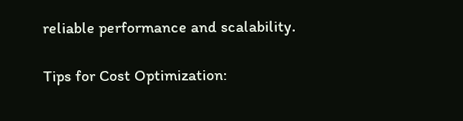reliable performance and scalability.

Tips for Cost Optimization: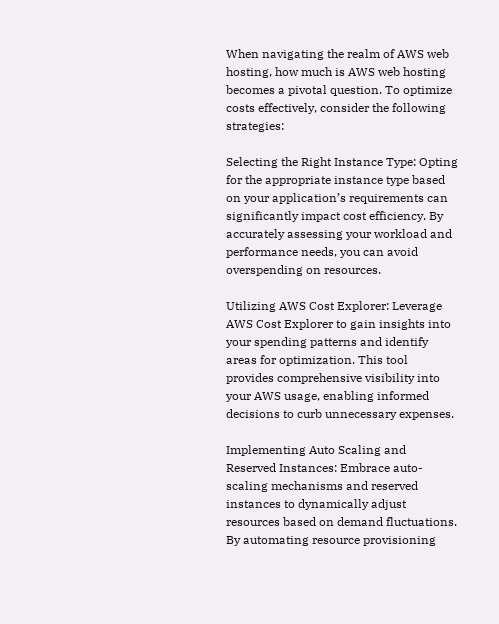When navigating the realm of AWS web hosting, how much is AWS web hosting becomes a pivotal question. To optimize costs effectively, consider the following strategies:

Selecting the Right Instance Type: Opting for the appropriate instance type based on your application’s requirements can significantly impact cost efficiency. By accurately assessing your workload and performance needs, you can avoid overspending on resources.

Utilizing AWS Cost Explorer: Leverage AWS Cost Explorer to gain insights into your spending patterns and identify areas for optimization. This tool provides comprehensive visibility into your AWS usage, enabling informed decisions to curb unnecessary expenses.

Implementing Auto Scaling and Reserved Instances: Embrace auto-scaling mechanisms and reserved instances to dynamically adjust resources based on demand fluctuations. By automating resource provisioning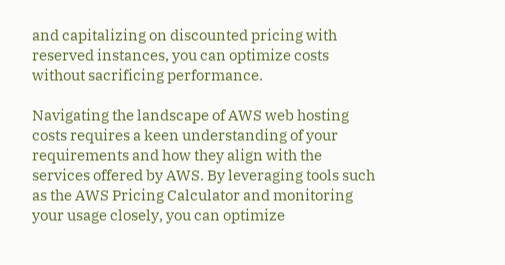and capitalizing on discounted pricing with reserved instances, you can optimize costs without sacrificing performance.

Navigating the landscape of AWS web hosting costs requires a keen understanding of your requirements and how they align with the services offered by AWS. By leveraging tools such as the AWS Pricing Calculator and monitoring your usage closely, you can optimize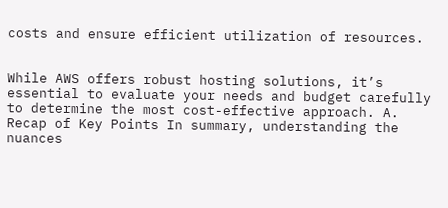costs and ensure efficient utilization of resources.


While AWS offers robust hosting solutions, it’s essential to evaluate your needs and budget carefully to determine the most cost-effective approach. A. Recap of Key Points In summary, understanding the nuances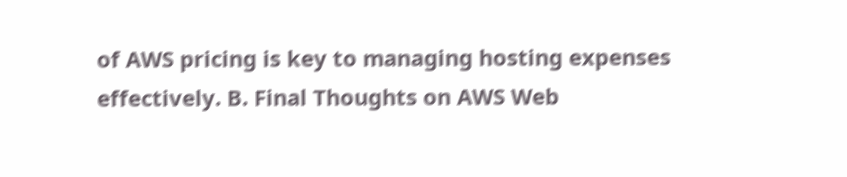of AWS pricing is key to managing hosting expenses effectively. B. Final Thoughts on AWS Web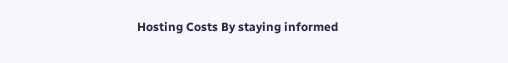Hosting Costs By staying informed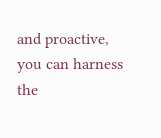and proactive, you can harness the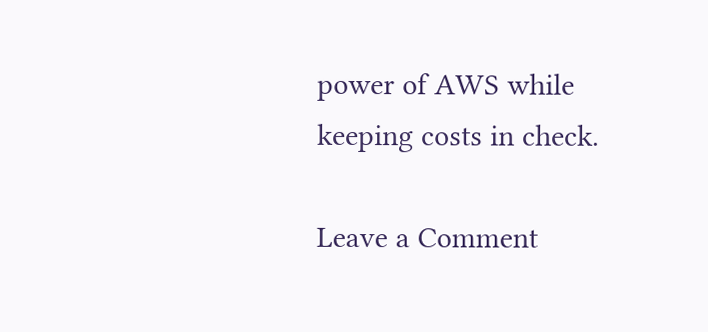power of AWS while keeping costs in check.

Leave a Comment